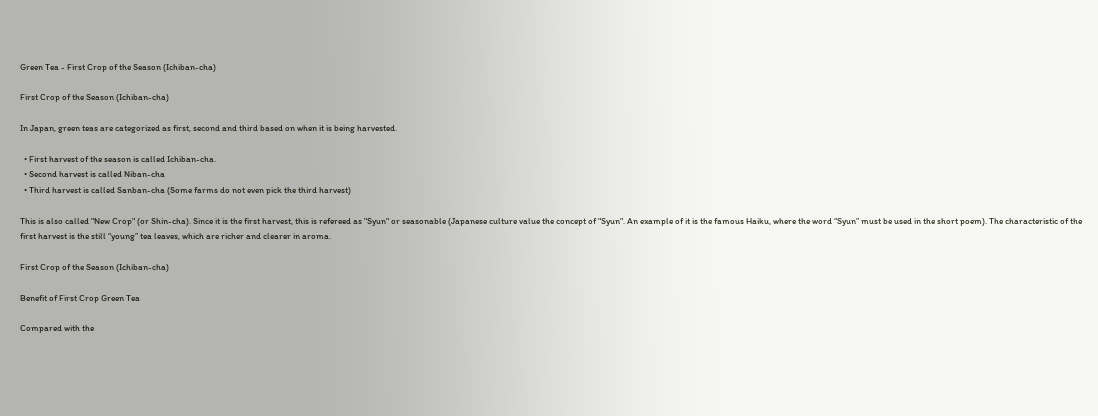Green Tea - First Crop of the Season (Ichiban-cha)

First Crop of the Season (Ichiban-cha)

In Japan, green teas are categorized as first, second and third based on when it is being harvested.

  • First harvest of the season is called Ichiban-cha.
  • Second harvest is called Niban-cha
  • Third harvest is called Sanban-cha (Some farms do not even pick the third harvest)

This is also called "New Crop" (or Shin-cha). Since it is the first harvest, this is refereed as "Syun" or seasonable (Japanese culture value the concept of "Syun". An example of it is the famous Haiku, where the word “Syun” must be used in the short poem). The characteristic of the first harvest is the still “young” tea leaves, which are richer and clearer in aroma.

First Crop of the Season (Ichiban-cha)

Benefit of First Crop Green Tea

Compared with the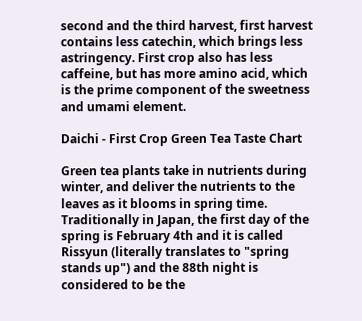second and the third harvest, first harvest contains less catechin, which brings less astringency. First crop also has less caffeine, but has more amino acid, which is the prime component of the sweetness and umami element.

Daichi - First Crop Green Tea Taste Chart

Green tea plants take in nutrients during winter, and deliver the nutrients to the leaves as it blooms in spring time. Traditionally in Japan, the first day of the spring is February 4th and it is called Rissyun (literally translates to "spring stands up") and the 88th night is considered to be the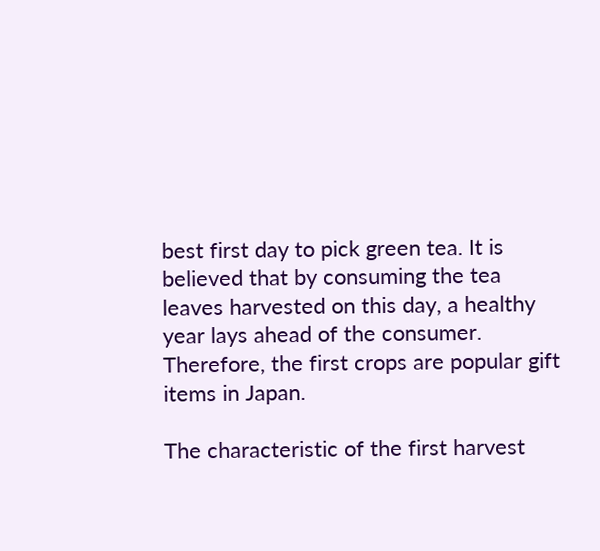best first day to pick green tea. It is believed that by consuming the tea leaves harvested on this day, a healthy year lays ahead of the consumer. Therefore, the first crops are popular gift items in Japan.

The characteristic of the first harvest